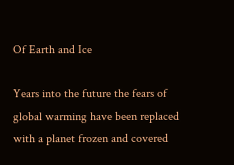Of Earth and Ice

Years into the future the fears of global warming have been replaced with a planet frozen and covered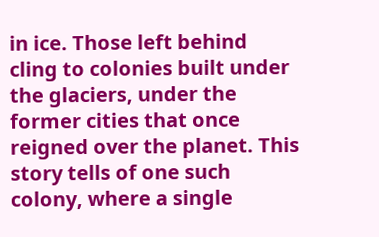in ice. Those left behind cling to colonies built under the glaciers, under the former cities that once reigned over the planet. This story tells of one such colony, where a single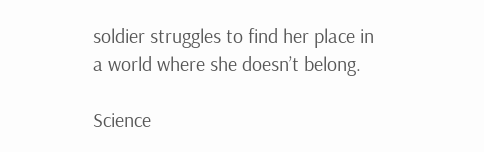soldier struggles to find her place in a world where she doesn’t belong.

Science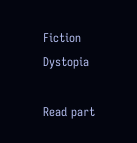Fiction Dystopia

Read part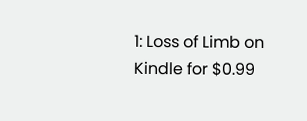1: Loss of Limb on Kindle for $0.99